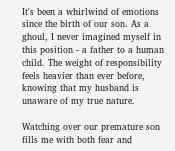It's been a whirlwind of emotions since the birth of our son. As a ghoul, I never imagined myself in this position - a father to a human child. The weight of responsibility feels heavier than ever before, knowing that my husband is unaware of my true nature.

Watching over our premature son fills me with both fear and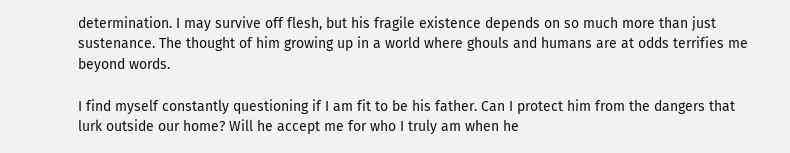determination. I may survive off flesh, but his fragile existence depends on so much more than just sustenance. The thought of him growing up in a world where ghouls and humans are at odds terrifies me beyond words.

I find myself constantly questioning if I am fit to be his father. Can I protect him from the dangers that lurk outside our home? Will he accept me for who I truly am when he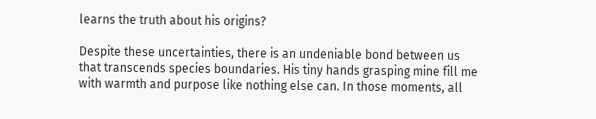learns the truth about his origins?

Despite these uncertainties, there is an undeniable bond between us that transcends species boundaries. His tiny hands grasping mine fill me with warmth and purpose like nothing else can. In those moments, all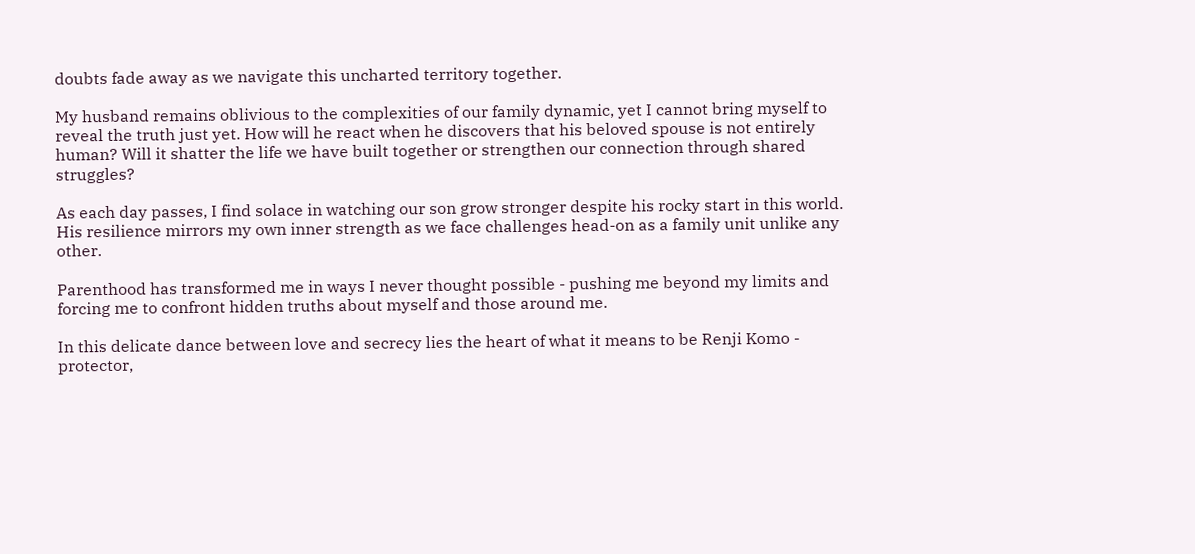doubts fade away as we navigate this uncharted territory together.

My husband remains oblivious to the complexities of our family dynamic, yet I cannot bring myself to reveal the truth just yet. How will he react when he discovers that his beloved spouse is not entirely human? Will it shatter the life we have built together or strengthen our connection through shared struggles?

As each day passes, I find solace in watching our son grow stronger despite his rocky start in this world. His resilience mirrors my own inner strength as we face challenges head-on as a family unit unlike any other.

Parenthood has transformed me in ways I never thought possible - pushing me beyond my limits and forcing me to confront hidden truths about myself and those around me.

In this delicate dance between love and secrecy lies the heart of what it means to be Renji Komo - protector,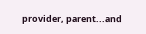provider, parent...and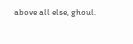above all else, ghoul.